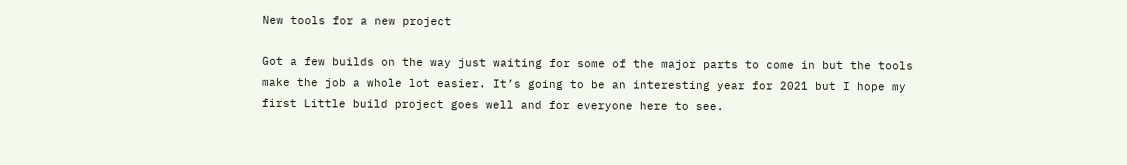New tools for a new project

Got a few builds on the way just waiting for some of the major parts to come in but the tools make the job a whole lot easier. It’s going to be an interesting year for 2021 but I hope my first Little build project goes well and for everyone here to see.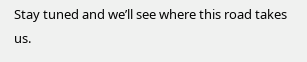Stay tuned and we’ll see where this road takes us.